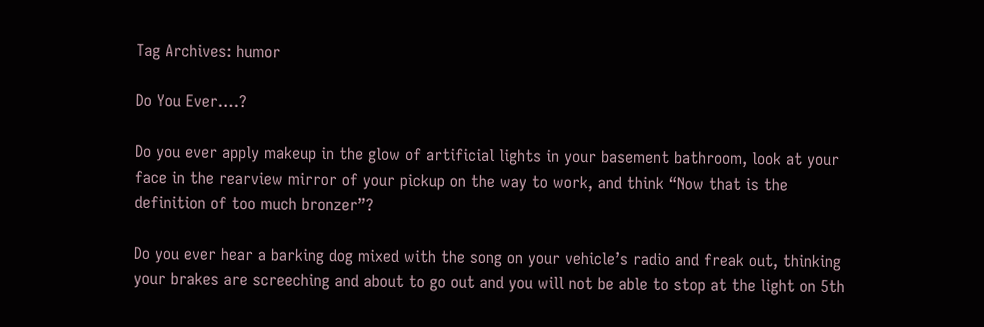Tag Archives: humor

Do You Ever….?

Do you ever apply makeup in the glow of artificial lights in your basement bathroom, look at your face in the rearview mirror of your pickup on the way to work, and think “Now that is the definition of too much bronzer”?

Do you ever hear a barking dog mixed with the song on your vehicle’s radio and freak out, thinking your brakes are screeching and about to go out and you will not be able to stop at the light on 5th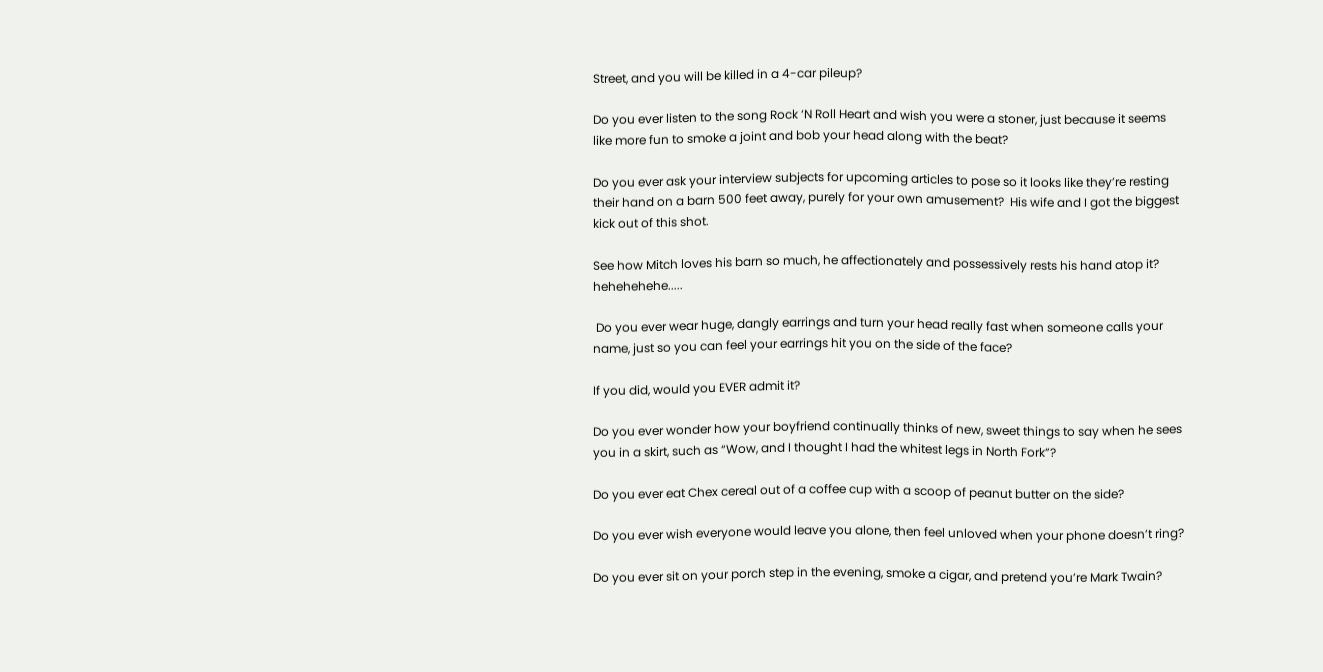Street, and you will be killed in a 4-car pileup?

Do you ever listen to the song Rock ‘N Roll Heart and wish you were a stoner, just because it seems like more fun to smoke a joint and bob your head along with the beat?

Do you ever ask your interview subjects for upcoming articles to pose so it looks like they’re resting their hand on a barn 500 feet away, purely for your own amusement?  His wife and I got the biggest kick out of this shot.

See how Mitch loves his barn so much, he affectionately and possessively rests his hand atop it? hehehehehe.....

 Do you ever wear huge, dangly earrings and turn your head really fast when someone calls your name, just so you can feel your earrings hit you on the side of the face?

If you did, would you EVER admit it?

Do you ever wonder how your boyfriend continually thinks of new, sweet things to say when he sees you in a skirt, such as “Wow, and I thought I had the whitest legs in North Fork”?

Do you ever eat Chex cereal out of a coffee cup with a scoop of peanut butter on the side?

Do you ever wish everyone would leave you alone, then feel unloved when your phone doesn’t ring?

Do you ever sit on your porch step in the evening, smoke a cigar, and pretend you’re Mark Twain?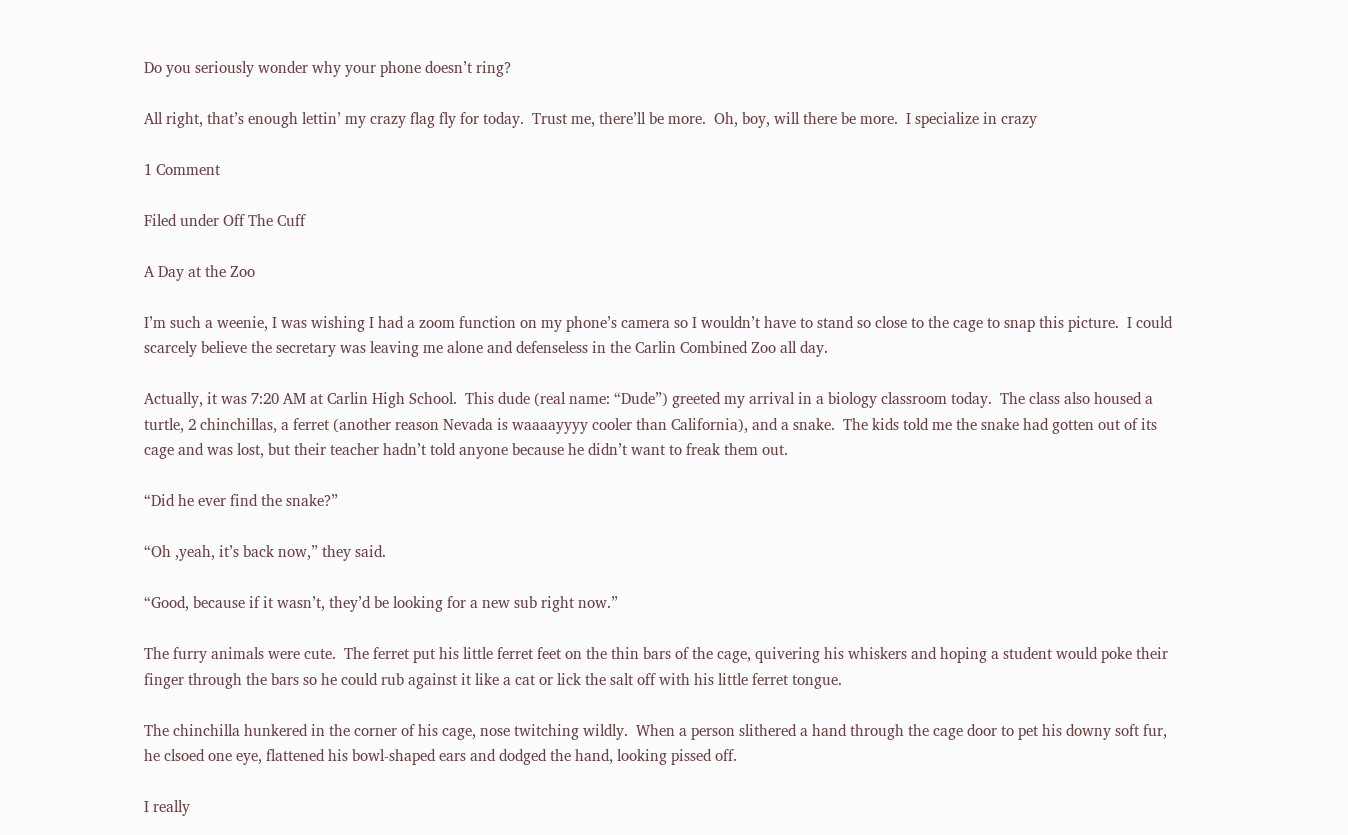Do you seriously wonder why your phone doesn’t ring?

All right, that’s enough lettin’ my crazy flag fly for today.  Trust me, there’ll be more.  Oh, boy, will there be more.  I specialize in crazy

1 Comment

Filed under Off The Cuff

A Day at the Zoo

I’m such a weenie, I was wishing I had a zoom function on my phone’s camera so I wouldn’t have to stand so close to the cage to snap this picture.  I could scarcely believe the secretary was leaving me alone and defenseless in the Carlin Combined Zoo all day.

Actually, it was 7:20 AM at Carlin High School.  This dude (real name: “Dude”) greeted my arrival in a biology classroom today.  The class also housed a turtle, 2 chinchillas, a ferret (another reason Nevada is waaaayyyy cooler than California), and a snake.  The kids told me the snake had gotten out of its cage and was lost, but their teacher hadn’t told anyone because he didn’t want to freak them out.

“Did he ever find the snake?”

“Oh ,yeah, it’s back now,” they said.

“Good, because if it wasn’t, they’d be looking for a new sub right now.”

The furry animals were cute.  The ferret put his little ferret feet on the thin bars of the cage, quivering his whiskers and hoping a student would poke their finger through the bars so he could rub against it like a cat or lick the salt off with his little ferret tongue.

The chinchilla hunkered in the corner of his cage, nose twitching wildly.  When a person slithered a hand through the cage door to pet his downy soft fur, he clsoed one eye, flattened his bowl-shaped ears and dodged the hand, looking pissed off.

I really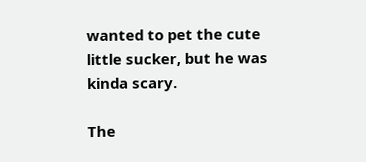wanted to pet the cute little sucker, but he was kinda scary.

The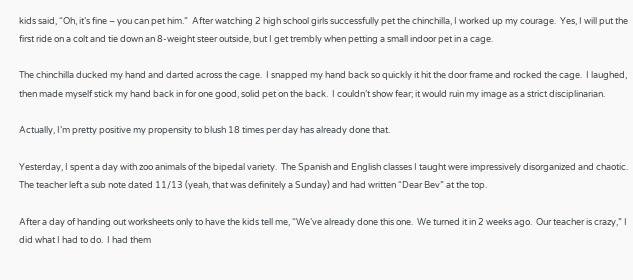kids said, “Oh, it’s fine – you can pet him.”  After watching 2 high school girls successfully pet the chinchilla, I worked up my courage.  Yes, I will put the first ride on a colt and tie down an 8-weight steer outside, but I get trembly when petting a small indoor pet in a cage.

The chinchilla ducked my hand and darted across the cage.  I snapped my hand back so quickly it hit the door frame and rocked the cage.  I laughed, then made myself stick my hand back in for one good, solid pet on the back.  I couldn’t show fear; it would ruin my image as a strict disciplinarian.

Actually, I’m pretty positive my propensity to blush 18 times per day has already done that.

Yesterday, I spent a day with zoo animals of the bipedal variety.  The Spanish and English classes I taught were impressively disorganized and chaotic.  The teacher left a sub note dated 11/13 (yeah, that was definitely a Sunday) and had written “Dear Bev” at the top.

After a day of handing out worksheets only to have the kids tell me, “We’ve already done this one.  We turned it in 2 weeks ago.  Our teacher is crazy,” I did what I had to do.  I had them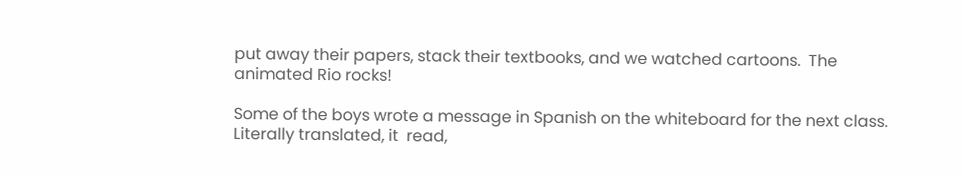put away their papers, stack their textbooks, and we watched cartoons.  The animated Rio rocks!

Some of the boys wrote a message in Spanish on the whiteboard for the next class.  Literally translated, it  read,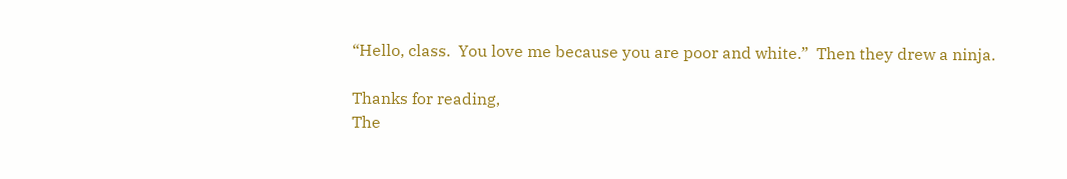“Hello, class.  You love me because you are poor and white.”  Then they drew a ninja.

Thanks for reading,
The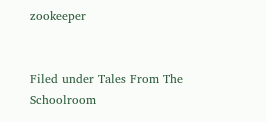zookeeper


Filed under Tales From The Schoolroom